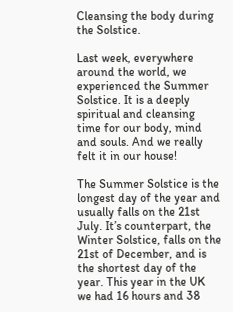Cleansing the body during the Solstice.

Last week, everywhere around the world, we experienced the Summer Solstice. It is a deeply spiritual and cleansing time for our body, mind and souls. And we really felt it in our house!

The Summer Solstice is the longest day of the year and usually falls on the 21st July. It’s counterpart, the Winter Solstice, falls on the 21st of December, and is the shortest day of the year. This year in the UK we had 16 hours and 38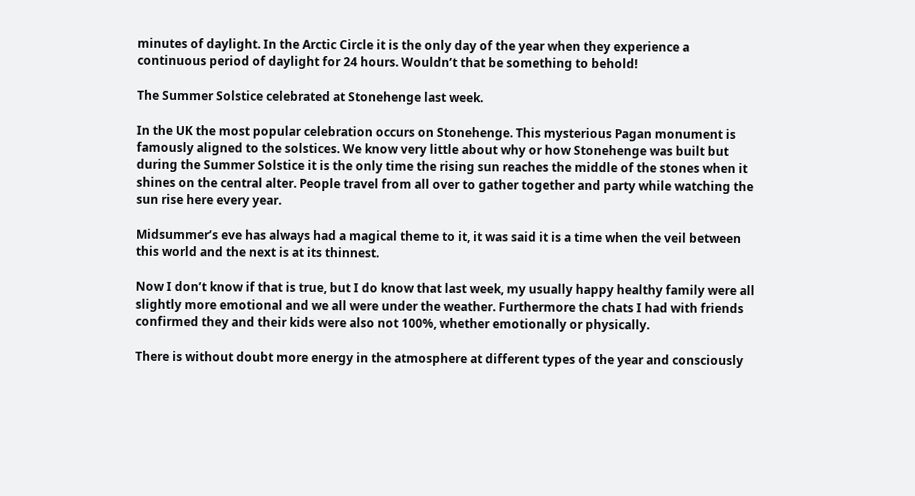minutes of daylight. In the Arctic Circle it is the only day of the year when they experience a continuous period of daylight for 24 hours. Wouldn’t that be something to behold!

The Summer Solstice celebrated at Stonehenge last week.

In the UK the most popular celebration occurs on Stonehenge. This mysterious Pagan monument is famously aligned to the solstices. We know very little about why or how Stonehenge was built but during the Summer Solstice it is the only time the rising sun reaches the middle of the stones when it shines on the central alter. People travel from all over to gather together and party while watching the sun rise here every year.

Midsummer’s eve has always had a magical theme to it, it was said it is a time when the veil between this world and the next is at its thinnest.

Now I don’t know if that is true, but I do know that last week, my usually happy healthy family were all slightly more emotional and we all were under the weather. Furthermore the chats I had with friends confirmed they and their kids were also not 100%, whether emotionally or physically.

There is without doubt more energy in the atmosphere at different types of the year and consciously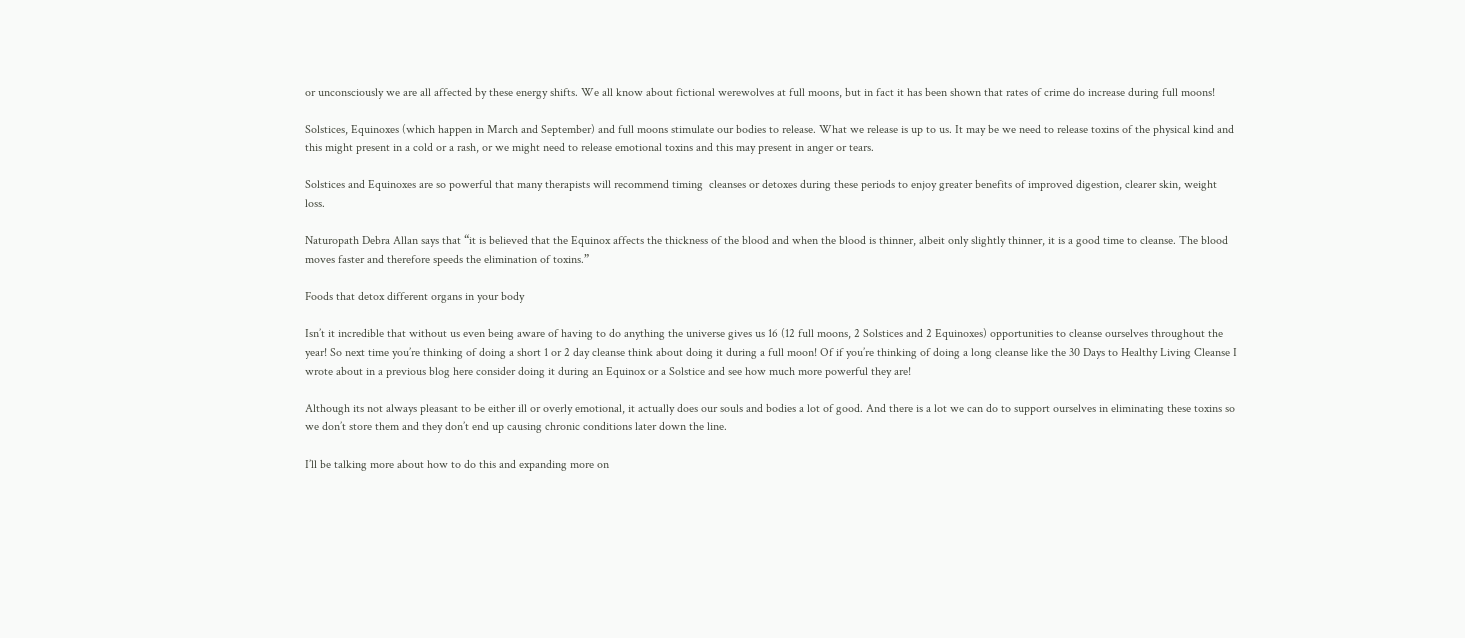or unconsciously we are all affected by these energy shifts. We all know about fictional werewolves at full moons, but in fact it has been shown that rates of crime do increase during full moons!

Solstices, Equinoxes (which happen in March and September) and full moons stimulate our bodies to release. What we release is up to us. It may be we need to release toxins of the physical kind and this might present in a cold or a rash, or we might need to release emotional toxins and this may present in anger or tears.

Solstices and Equinoxes are so powerful that many therapists will recommend timing  cleanses or detoxes during these periods to enjoy greater benefits of improved digestion, clearer skin, weight loss.

Naturopath Debra Allan says that “it is believed that the Equinox affects the thickness of the blood and when the blood is thinner, albeit only slightly thinner, it is a good time to cleanse. The blood moves faster and therefore speeds the elimination of toxins.”

Foods that detox different organs in your body

Isn’t it incredible that without us even being aware of having to do anything the universe gives us 16 (12 full moons, 2 Solstices and 2 Equinoxes) opportunities to cleanse ourselves throughout the year! So next time you’re thinking of doing a short 1 or 2 day cleanse think about doing it during a full moon! Of if you’re thinking of doing a long cleanse like the 30 Days to Healthy Living Cleanse I wrote about in a previous blog here consider doing it during an Equinox or a Solstice and see how much more powerful they are!

Although its not always pleasant to be either ill or overly emotional, it actually does our souls and bodies a lot of good. And there is a lot we can do to support ourselves in eliminating these toxins so we don’t store them and they don’t end up causing chronic conditions later down the line.

I’ll be talking more about how to do this and expanding more on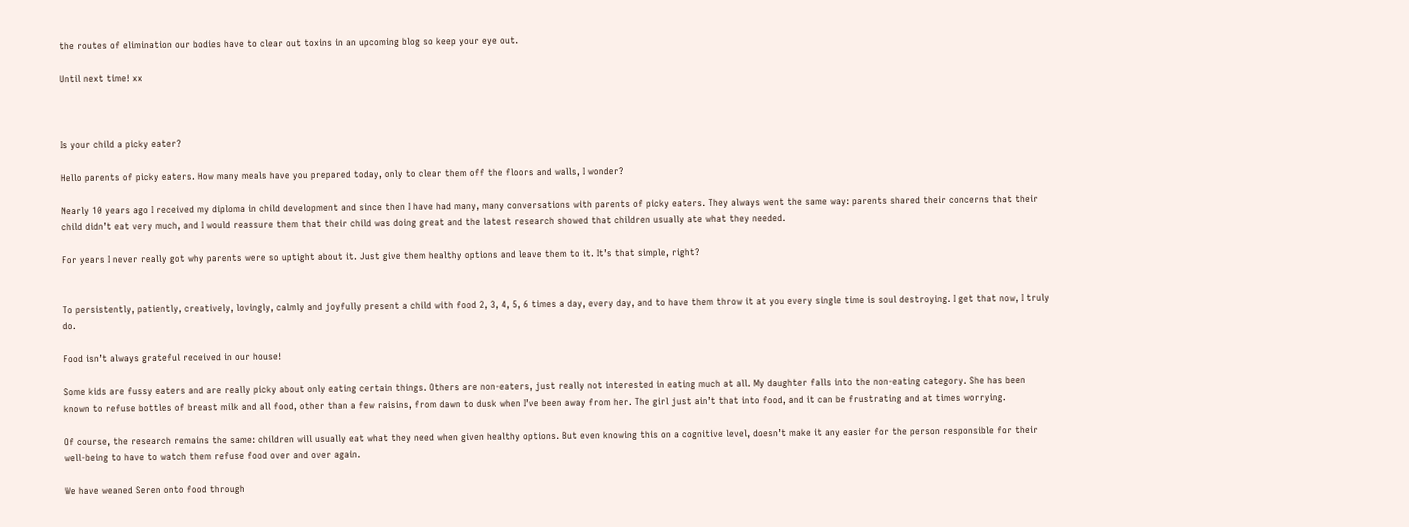the routes of elimination our bodies have to clear out toxins in an upcoming blog so keep your eye out.

Until next time! xx



Is your child a picky eater?

Hello parents of picky eaters. How many meals have you prepared today, only to clear them off the floors and walls, I wonder?

Nearly 10 years ago I received my diploma in child development and since then I have had many, many conversations with parents of picky eaters. They always went the same way: parents shared their concerns that their child didn’t eat very much, and I would reassure them that their child was doing great and the latest research showed that children usually ate what they needed.

For years I never really got why parents were so uptight about it. Just give them healthy options and leave them to it. It’s that simple, right?


To persistently, patiently, creatively, lovingly, calmly and joyfully present a child with food 2, 3, 4, 5, 6 times a day, every day, and to have them throw it at you every single time is soul destroying. I get that now, I truly do.

Food isn’t always grateful received in our house!

Some kids are fussy eaters and are really picky about only eating certain things. Others are non-eaters, just really not interested in eating much at all. My daughter falls into the non-eating category. She has been known to refuse bottles of breast milk and all food, other than a few raisins, from dawn to dusk when I’ve been away from her. The girl just ain’t that into food, and it can be frustrating and at times worrying.

Of course, the research remains the same: children will usually eat what they need when given healthy options. But even knowing this on a cognitive level, doesn’t make it any easier for the person responsible for their well-being to have to watch them refuse food over and over again.

We have weaned Seren onto food through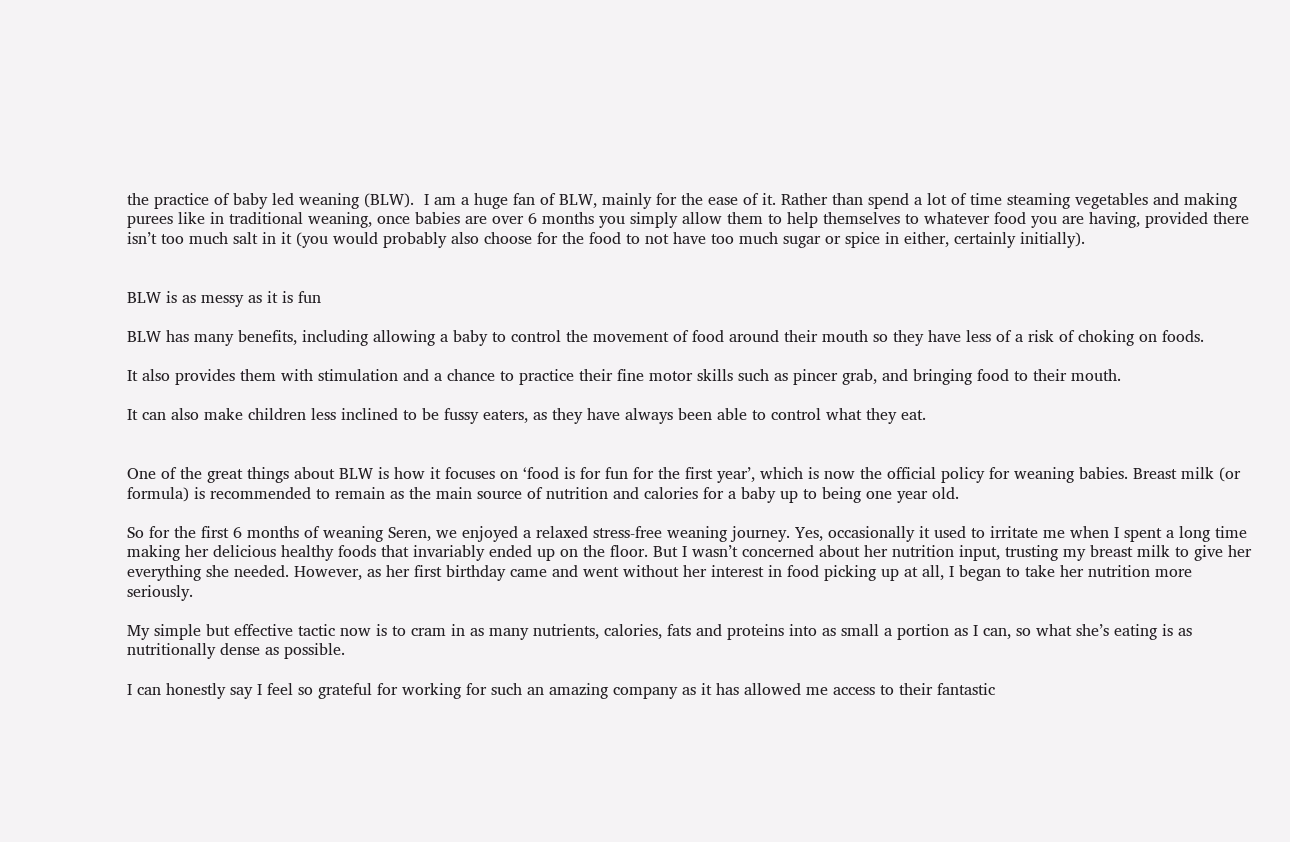the practice of baby led weaning (BLW).  I am a huge fan of BLW, mainly for the ease of it. Rather than spend a lot of time steaming vegetables and making purees like in traditional weaning, once babies are over 6 months you simply allow them to help themselves to whatever food you are having, provided there isn’t too much salt in it (you would probably also choose for the food to not have too much sugar or spice in either, certainly initially).


BLW is as messy as it is fun

BLW has many benefits, including allowing a baby to control the movement of food around their mouth so they have less of a risk of choking on foods.

It also provides them with stimulation and a chance to practice their fine motor skills such as pincer grab, and bringing food to their mouth.

It can also make children less inclined to be fussy eaters, as they have always been able to control what they eat.


One of the great things about BLW is how it focuses on ‘food is for fun for the first year’, which is now the official policy for weaning babies. Breast milk (or formula) is recommended to remain as the main source of nutrition and calories for a baby up to being one year old.

So for the first 6 months of weaning Seren, we enjoyed a relaxed stress-free weaning journey. Yes, occasionally it used to irritate me when I spent a long time making her delicious healthy foods that invariably ended up on the floor. But I wasn’t concerned about her nutrition input, trusting my breast milk to give her everything she needed. However, as her first birthday came and went without her interest in food picking up at all, I began to take her nutrition more seriously.

My simple but effective tactic now is to cram in as many nutrients, calories, fats and proteins into as small a portion as I can, so what she’s eating is as nutritionally dense as possible.

I can honestly say I feel so grateful for working for such an amazing company as it has allowed me access to their fantastic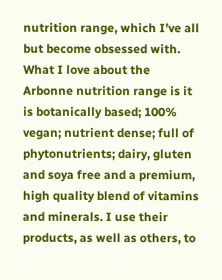nutrition range, which I’ve all but become obsessed with. What I love about the Arbonne nutrition range is it is botanically based; 100% vegan; nutrient dense; full of phytonutrients; dairy, gluten and soya free and a premium, high quality blend of vitamins and minerals. I use their products, as well as others, to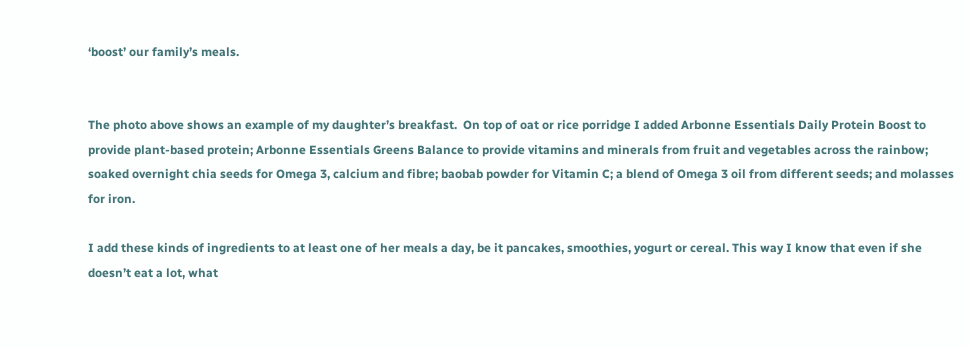‘boost’ our family’s meals.


The photo above shows an example of my daughter’s breakfast.  On top of oat or rice porridge I added Arbonne Essentials Daily Protein Boost to provide plant-based protein; Arbonne Essentials Greens Balance to provide vitamins and minerals from fruit and vegetables across the rainbow; soaked overnight chia seeds for Omega 3, calcium and fibre; baobab powder for Vitamin C; a blend of Omega 3 oil from different seeds; and molasses for iron.

I add these kinds of ingredients to at least one of her meals a day, be it pancakes, smoothies, yogurt or cereal. This way I know that even if she doesn’t eat a lot, what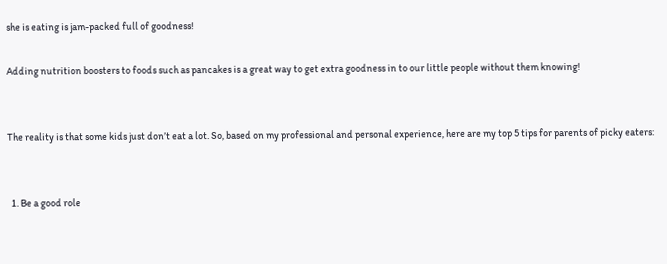she is eating is jam-packed full of goodness!

Adding nutrition boosters to foods such as pancakes is a great way to get extra goodness in to our little people without them knowing!


The reality is that some kids just don’t eat a lot. So, based on my professional and personal experience, here are my top 5 tips for parents of picky eaters:


  1. Be a good role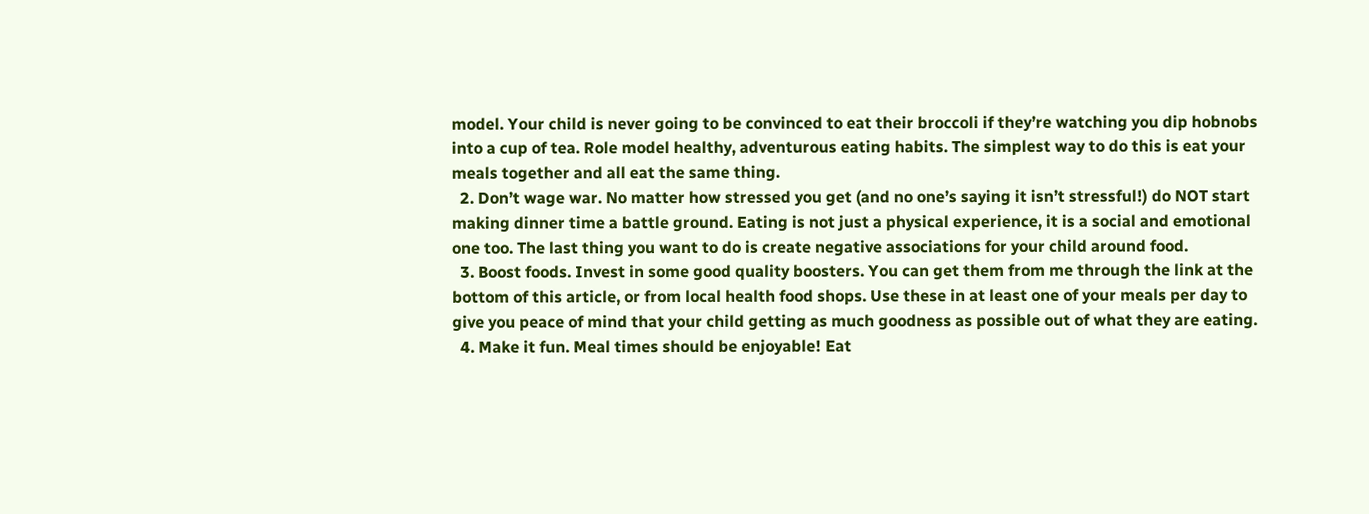model. Your child is never going to be convinced to eat their broccoli if they’re watching you dip hobnobs into a cup of tea. Role model healthy, adventurous eating habits. The simplest way to do this is eat your meals together and all eat the same thing.
  2. Don’t wage war. No matter how stressed you get (and no one’s saying it isn’t stressful!) do NOT start making dinner time a battle ground. Eating is not just a physical experience, it is a social and emotional one too. The last thing you want to do is create negative associations for your child around food.
  3. Boost foods. Invest in some good quality boosters. You can get them from me through the link at the bottom of this article, or from local health food shops. Use these in at least one of your meals per day to give you peace of mind that your child getting as much goodness as possible out of what they are eating.
  4. Make it fun. Meal times should be enjoyable! Eat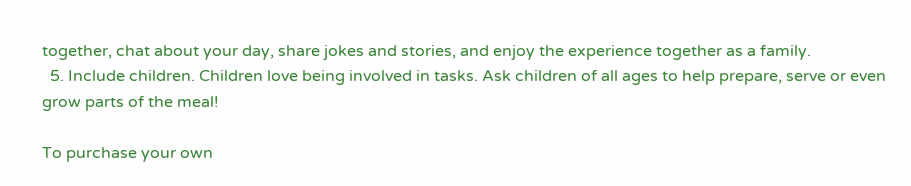together, chat about your day, share jokes and stories, and enjoy the experience together as a family.
  5. Include children. Children love being involved in tasks. Ask children of all ages to help prepare, serve or even grow parts of the meal!

To purchase your own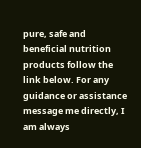pure, safe and beneficial nutrition products follow the link below. For any guidance or assistance message me directly, I am always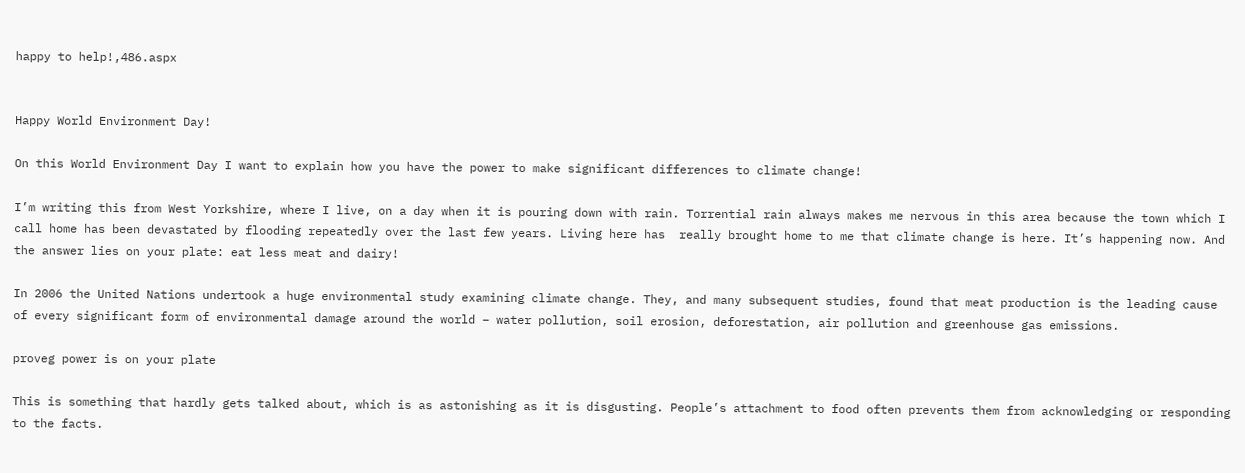happy to help!,486.aspx


Happy World Environment Day!

On this World Environment Day I want to explain how you have the power to make significant differences to climate change!

I’m writing this from West Yorkshire, where I live, on a day when it is pouring down with rain. Torrential rain always makes me nervous in this area because the town which I call home has been devastated by flooding repeatedly over the last few years. Living here has  really brought home to me that climate change is here. It’s happening now. And the answer lies on your plate: eat less meat and dairy!

In 2006 the United Nations undertook a huge environmental study examining climate change. They, and many subsequent studies, found that meat production is the leading cause of every significant form of environmental damage around the world – water pollution, soil erosion, deforestation, air pollution and greenhouse gas emissions.

proveg power is on your plate

This is something that hardly gets talked about, which is as astonishing as it is disgusting. People’s attachment to food often prevents them from acknowledging or responding to the facts.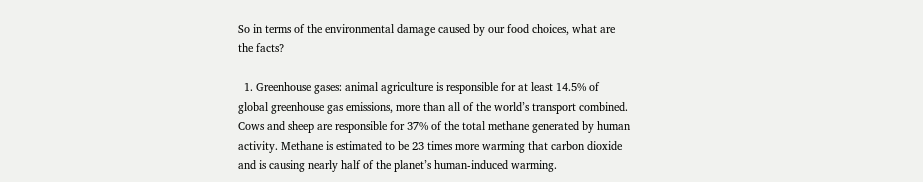So in terms of the environmental damage caused by our food choices, what are the facts?

  1. Greenhouse gases: animal agriculture is responsible for at least 14.5% of global greenhouse gas emissions, more than all of the world’s transport combined. Cows and sheep are responsible for 37% of the total methane generated by human activity. Methane is estimated to be 23 times more warming that carbon dioxide and is causing nearly half of the planet’s human-induced warming.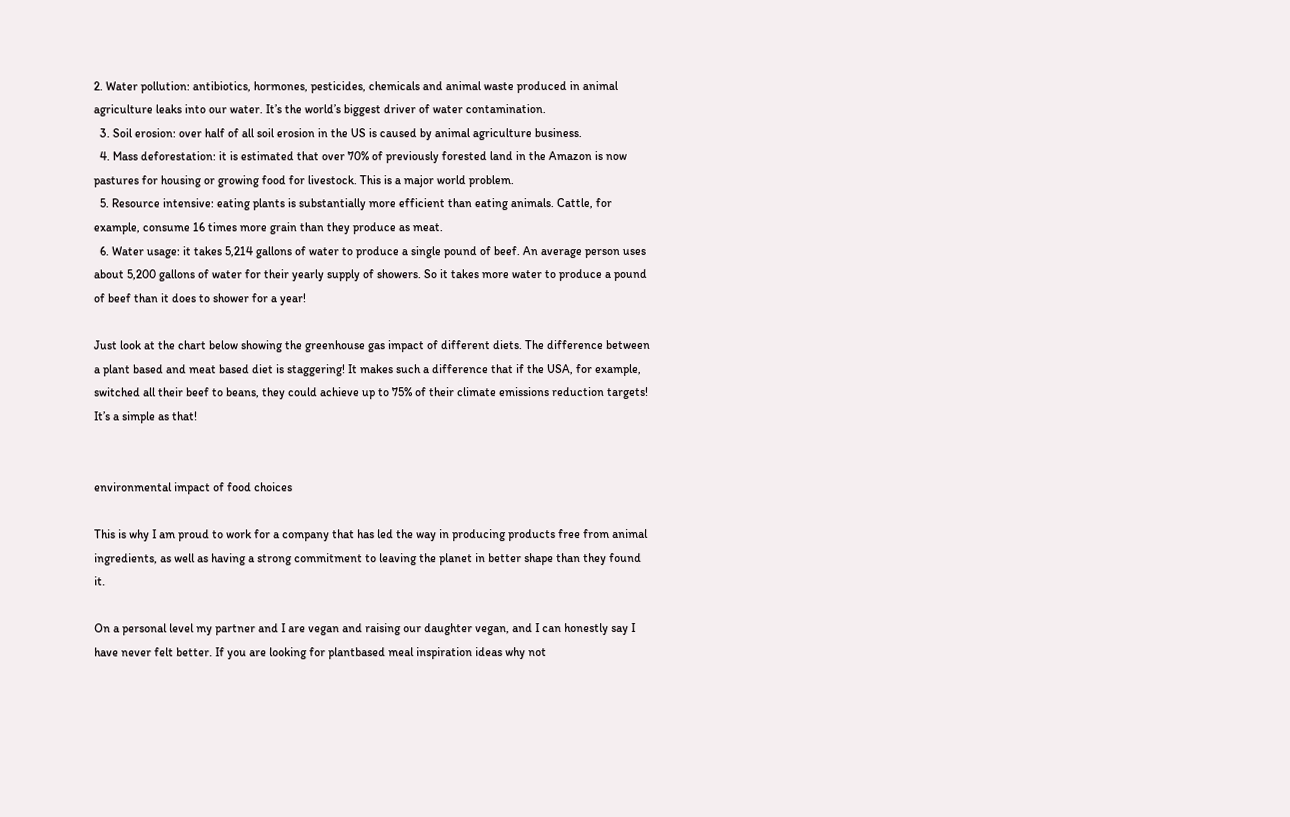2. Water pollution: antibiotics, hormones, pesticides, chemicals and animal waste produced in animal agriculture leaks into our water. It’s the world’s biggest driver of water contamination.
  3. Soil erosion: over half of all soil erosion in the US is caused by animal agriculture business.
  4. Mass deforestation: it is estimated that over 70% of previously forested land in the Amazon is now pastures for housing or growing food for livestock. This is a major world problem.
  5. Resource intensive: eating plants is substantially more efficient than eating animals. Cattle, for example, consume 16 times more grain than they produce as meat.
  6. Water usage: it takes 5,214 gallons of water to produce a single pound of beef. An average person uses about 5,200 gallons of water for their yearly supply of showers. So it takes more water to produce a pound of beef than it does to shower for a year!

Just look at the chart below showing the greenhouse gas impact of different diets. The difference between a plant based and meat based diet is staggering! It makes such a difference that if the USA, for example, switched all their beef to beans, they could achieve up to 75% of their climate emissions reduction targets! It’s a simple as that!


environmental impact of food choices

This is why I am proud to work for a company that has led the way in producing products free from animal ingredients, as well as having a strong commitment to leaving the planet in better shape than they found it.

On a personal level my partner and I are vegan and raising our daughter vegan, and I can honestly say I have never felt better. If you are looking for plantbased meal inspiration ideas why not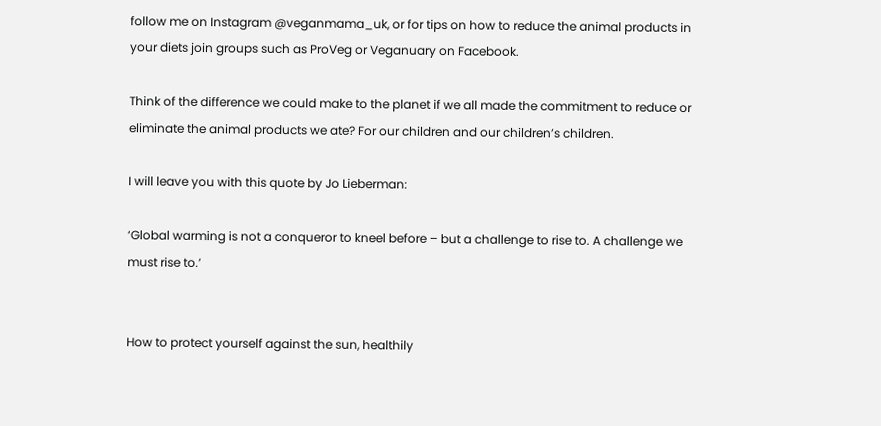follow me on Instagram @veganmama_uk, or for tips on how to reduce the animal products in your diets join groups such as ProVeg or Veganuary on Facebook.

Think of the difference we could make to the planet if we all made the commitment to reduce or eliminate the animal products we ate? For our children and our children’s children.

I will leave you with this quote by Jo Lieberman:

‘Global warming is not a conqueror to kneel before – but a challenge to rise to. A challenge we must rise to.’


How to protect yourself against the sun, healthily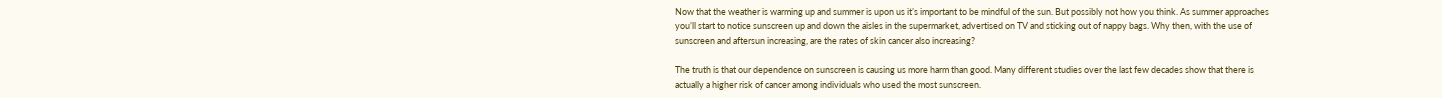Now that the weather is warming up and summer is upon us it’s important to be mindful of the sun. But possibly not how you think. As summer approaches you’ll start to notice sunscreen up and down the aisles in the supermarket, advertised on TV and sticking out of nappy bags. Why then, with the use of sunscreen and aftersun increasing, are the rates of skin cancer also increasing?

The truth is that our dependence on sunscreen is causing us more harm than good. Many different studies over the last few decades show that there is actually a higher risk of cancer among individuals who used the most sunscreen.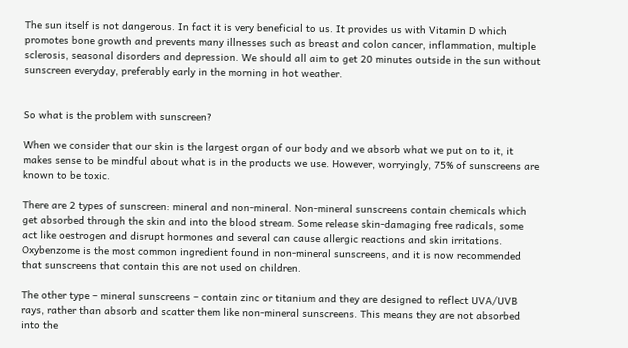The sun itself is not dangerous. In fact it is very beneficial to us. It provides us with Vitamin D which promotes bone growth and prevents many illnesses such as breast and colon cancer, inflammation, multiple sclerosis, seasonal disorders and depression. We should all aim to get 20 minutes outside in the sun without sunscreen everyday, preferably early in the morning in hot weather.


So what is the problem with sunscreen?

When we consider that our skin is the largest organ of our body and we absorb what we put on to it, it makes sense to be mindful about what is in the products we use. However, worryingly, 75% of sunscreens are known to be toxic.

There are 2 types of sunscreen: mineral and non-mineral. Non-mineral sunscreens contain chemicals which get absorbed through the skin and into the blood stream. Some release skin-damaging free radicals, some act like oestrogen and disrupt hormones and several can cause allergic reactions and skin irritations. Oxybenzome is the most common ingredient found in non-mineral sunscreens, and it is now recommended that sunscreens that contain this are not used on children.

The other type – mineral sunscreens – contain zinc or titanium and they are designed to reflect UVA/UVB rays, rather than absorb and scatter them like non-mineral sunscreens. This means they are not absorbed into the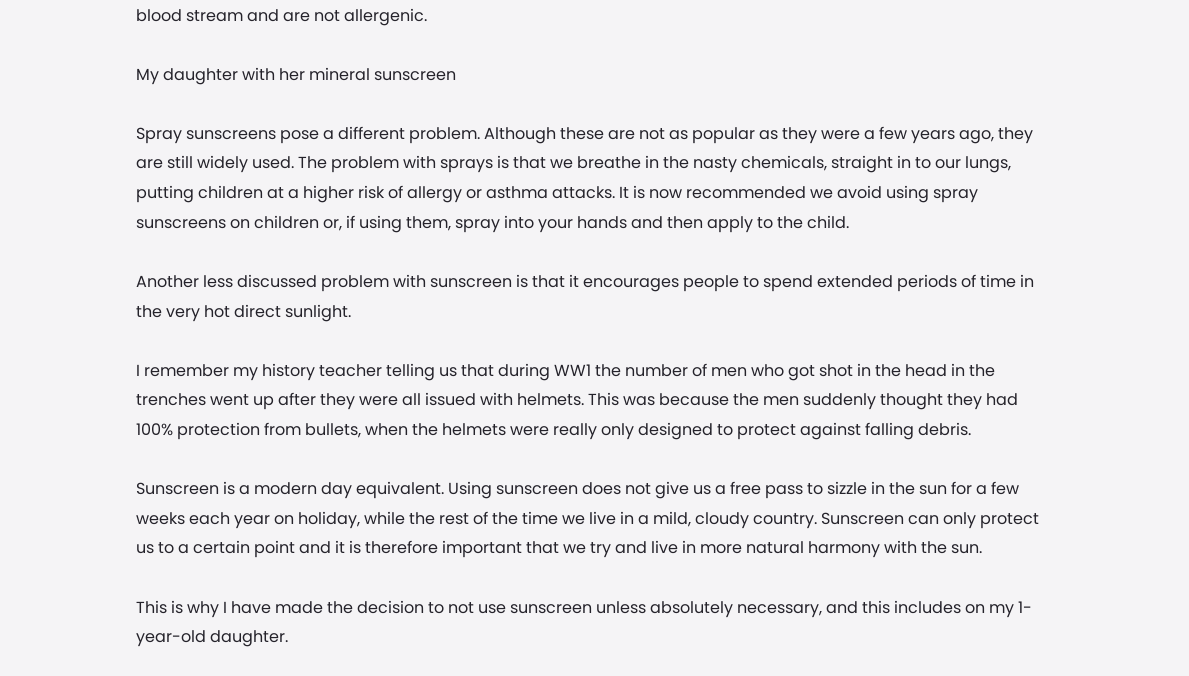blood stream and are not allergenic.

My daughter with her mineral sunscreen

Spray sunscreens pose a different problem. Although these are not as popular as they were a few years ago, they are still widely used. The problem with sprays is that we breathe in the nasty chemicals, straight in to our lungs, putting children at a higher risk of allergy or asthma attacks. It is now recommended we avoid using spray sunscreens on children or, if using them, spray into your hands and then apply to the child.

Another less discussed problem with sunscreen is that it encourages people to spend extended periods of time in the very hot direct sunlight.

I remember my history teacher telling us that during WW1 the number of men who got shot in the head in the trenches went up after they were all issued with helmets. This was because the men suddenly thought they had 100% protection from bullets, when the helmets were really only designed to protect against falling debris.

Sunscreen is a modern day equivalent. Using sunscreen does not give us a free pass to sizzle in the sun for a few weeks each year on holiday, while the rest of the time we live in a mild, cloudy country. Sunscreen can only protect us to a certain point and it is therefore important that we try and live in more natural harmony with the sun.

This is why I have made the decision to not use sunscreen unless absolutely necessary, and this includes on my 1-year-old daughter.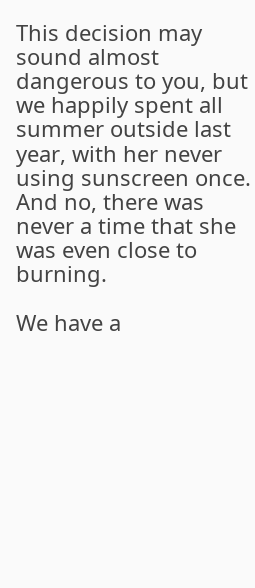This decision may sound almost dangerous to you, but we happily spent all summer outside last year, with her never using sunscreen once. And no, there was never a time that she was even close to burning.

We have a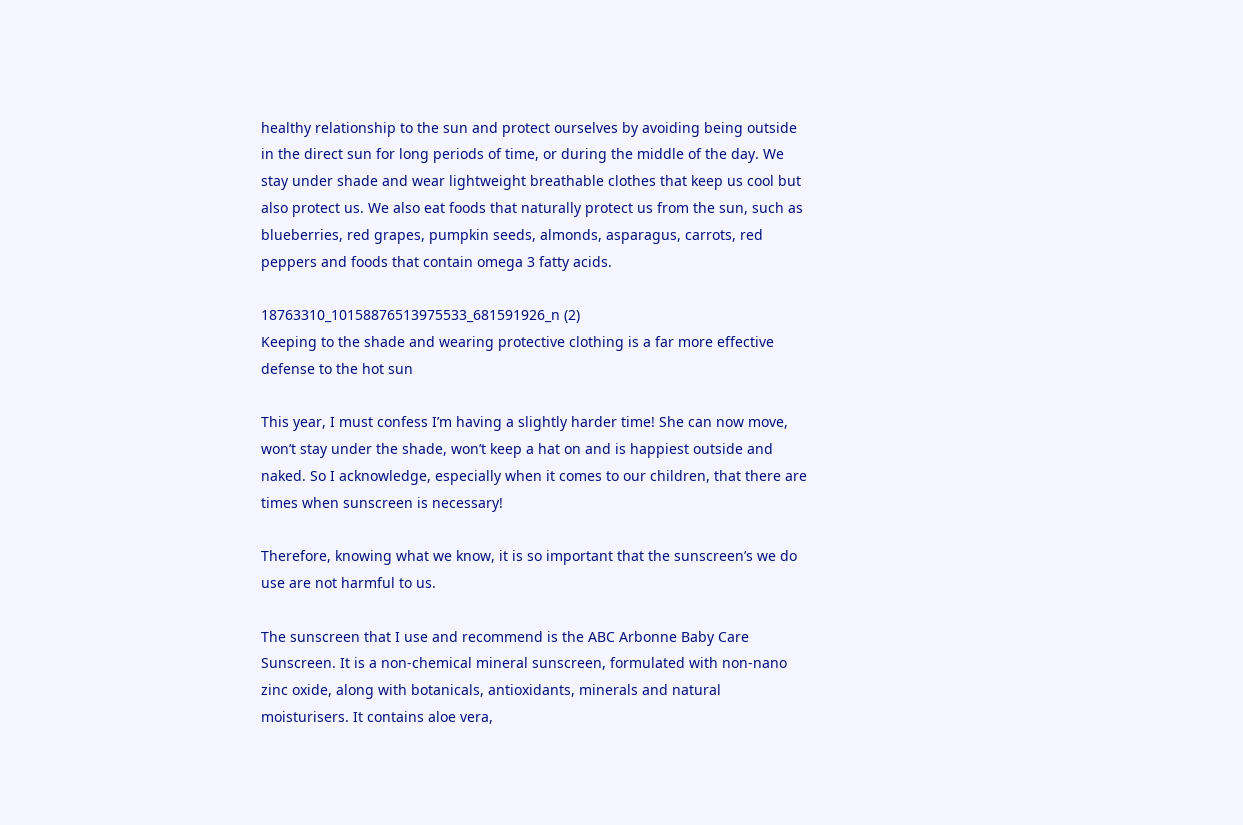healthy relationship to the sun and protect ourselves by avoiding being outside in the direct sun for long periods of time, or during the middle of the day. We stay under shade and wear lightweight breathable clothes that keep us cool but also protect us. We also eat foods that naturally protect us from the sun, such as blueberries, red grapes, pumpkin seeds, almonds, asparagus, carrots, red peppers and foods that contain omega 3 fatty acids.

18763310_10158876513975533_681591926_n (2)
Keeping to the shade and wearing protective clothing is a far more effective defense to the hot sun

This year, I must confess I’m having a slightly harder time! She can now move, won’t stay under the shade, won’t keep a hat on and is happiest outside and naked. So I acknowledge, especially when it comes to our children, that there are times when sunscreen is necessary!

Therefore, knowing what we know, it is so important that the sunscreen’s we do use are not harmful to us.

The sunscreen that I use and recommend is the ABC Arbonne Baby Care Sunscreen. It is a non-chemical mineral sunscreen, formulated with non-nano zinc oxide, along with botanicals, antioxidants, minerals and natural moisturisers. It contains aloe vera,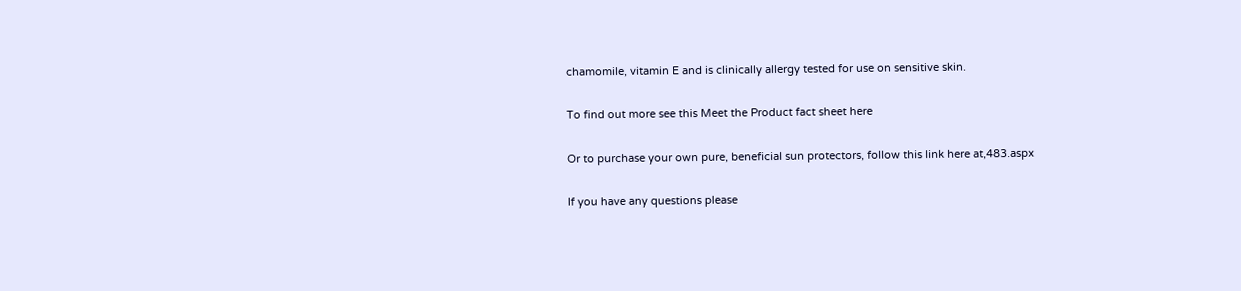chamomile, vitamin E and is clinically allergy tested for use on sensitive skin.

To find out more see this Meet the Product fact sheet here

Or to purchase your own pure, beneficial sun protectors, follow this link here at,483.aspx

If you have any questions please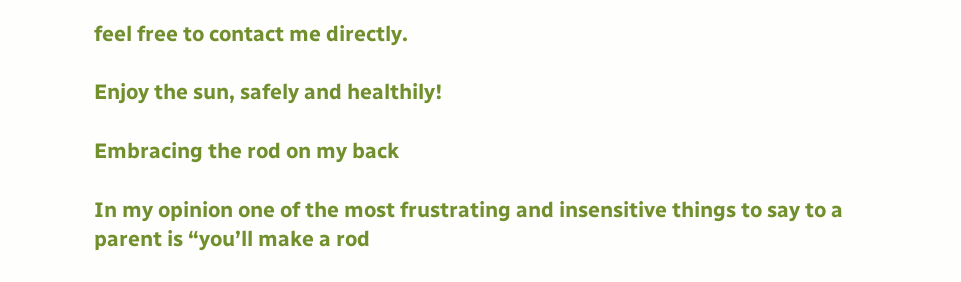feel free to contact me directly.

Enjoy the sun, safely and healthily!

Embracing the rod on my back

In my opinion one of the most frustrating and insensitive things to say to a parent is “you’ll make a rod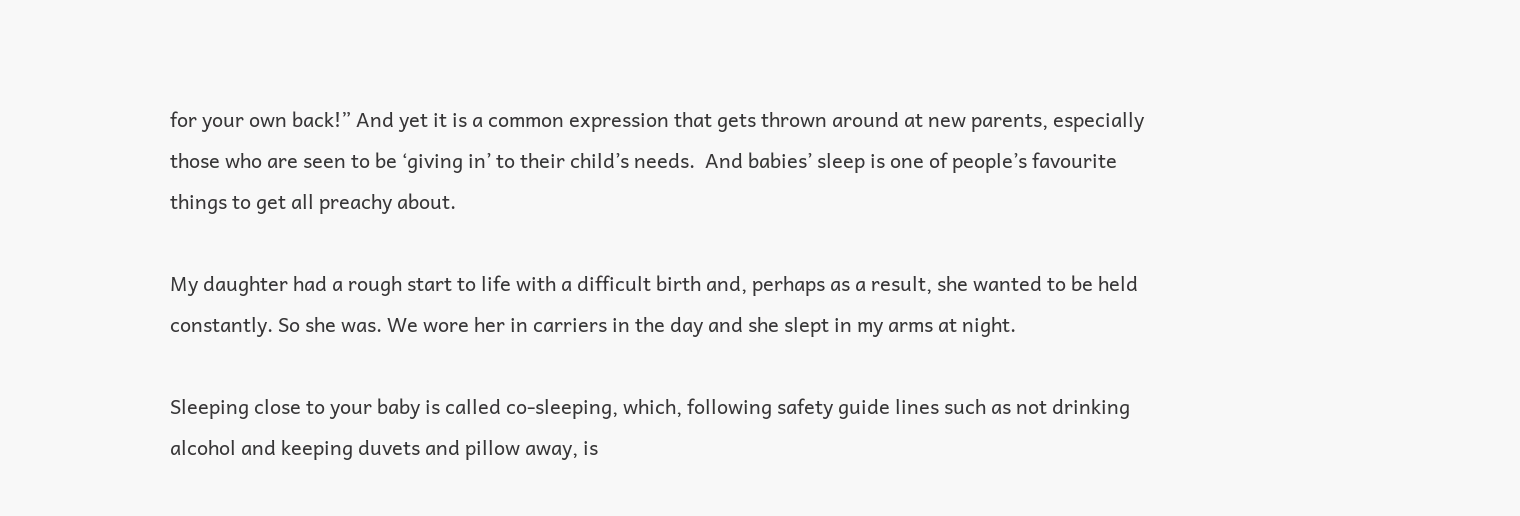for your own back!” And yet it is a common expression that gets thrown around at new parents, especially those who are seen to be ‘giving in’ to their child’s needs.  And babies’ sleep is one of people’s favourite things to get all preachy about.

My daughter had a rough start to life with a difficult birth and, perhaps as a result, she wanted to be held constantly. So she was. We wore her in carriers in the day and she slept in my arms at night.

Sleeping close to your baby is called co-sleeping, which, following safety guide lines such as not drinking alcohol and keeping duvets and pillow away, is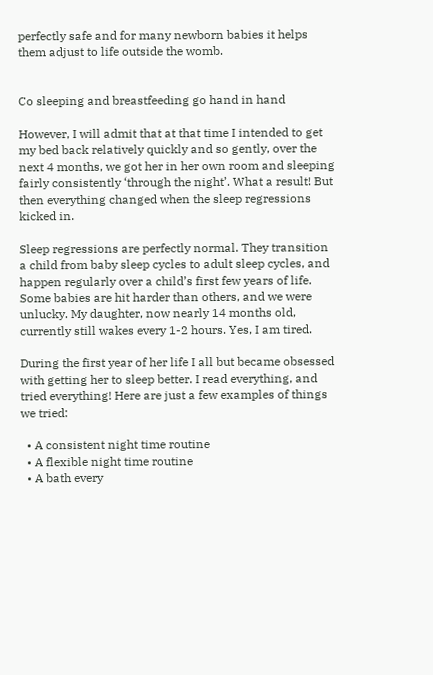perfectly safe and for many newborn babies it helps them adjust to life outside the womb.


Co sleeping and breastfeeding go hand in hand

However, I will admit that at that time I intended to get my bed back relatively quickly and so gently, over the next 4 months, we got her in her own room and sleeping fairly consistently ‘through the night’. What a result! But then everything changed when the sleep regressions kicked in.

Sleep regressions are perfectly normal. They transition a child from baby sleep cycles to adult sleep cycles, and happen regularly over a child’s first few years of life. Some babies are hit harder than others, and we were unlucky. My daughter, now nearly 14 months old, currently still wakes every 1-2 hours. Yes, I am tired.

During the first year of her life I all but became obsessed with getting her to sleep better. I read everything, and tried everything! Here are just a few examples of things we tried:

  • A consistent night time routine
  • A flexible night time routine
  • A bath every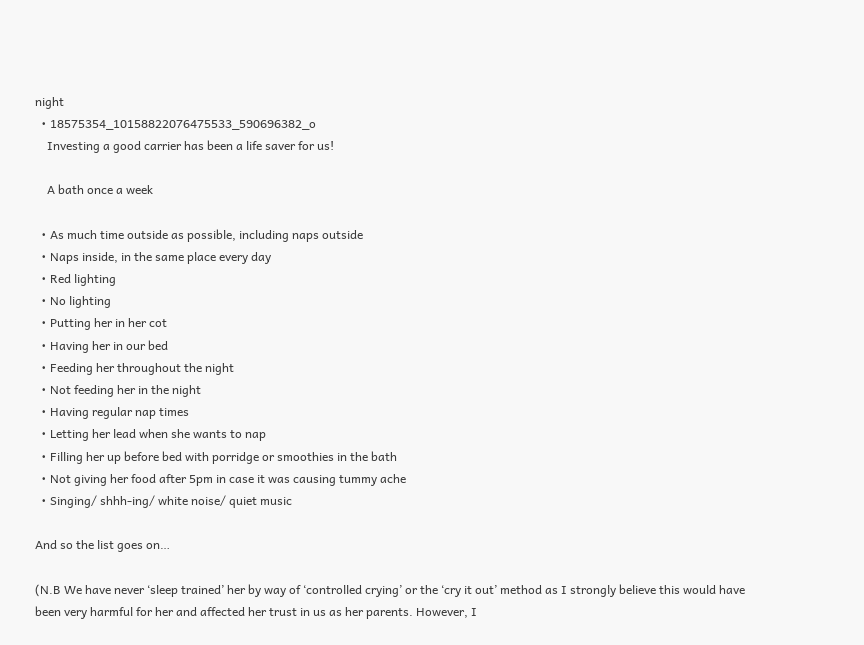night
  • 18575354_10158822076475533_590696382_o
    Investing a good carrier has been a life saver for us!

    A bath once a week

  • As much time outside as possible, including naps outside
  • Naps inside, in the same place every day
  • Red lighting
  • No lighting
  • Putting her in her cot
  • Having her in our bed
  • Feeding her throughout the night
  • Not feeding her in the night
  • Having regular nap times
  • Letting her lead when she wants to nap
  • Filling her up before bed with porridge or smoothies in the bath
  • Not giving her food after 5pm in case it was causing tummy ache
  • Singing/ shhh-ing/ white noise/ quiet music

And so the list goes on…

(N.B We have never ‘sleep trained’ her by way of ‘controlled crying’ or the ‘cry it out’ method as I strongly believe this would have been very harmful for her and affected her trust in us as her parents. However, I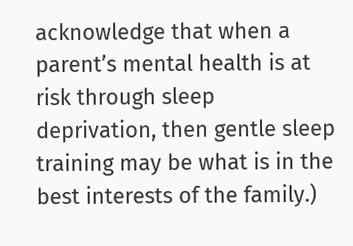acknowledge that when a parent’s mental health is at risk through sleep deprivation, then gentle sleep training may be what is in the best interests of the family.)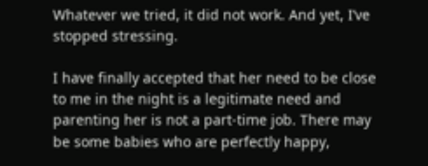Whatever we tried, it did not work. And yet, I’ve stopped stressing.

I have finally accepted that her need to be close to me in the night is a legitimate need and parenting her is not a part-time job. There may be some babies who are perfectly happy,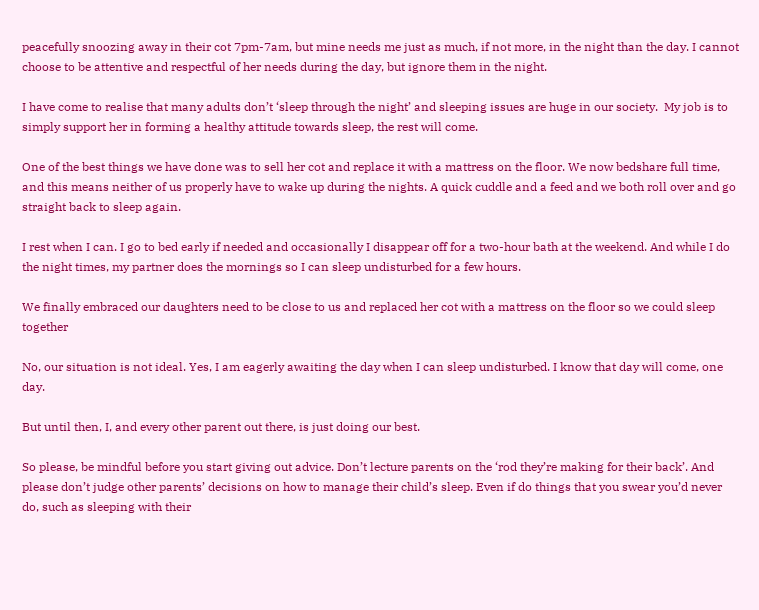peacefully snoozing away in their cot 7pm-7am, but mine needs me just as much, if not more, in the night than the day. I cannot choose to be attentive and respectful of her needs during the day, but ignore them in the night.

I have come to realise that many adults don’t ‘sleep through the night’ and sleeping issues are huge in our society.  My job is to simply support her in forming a healthy attitude towards sleep, the rest will come.

One of the best things we have done was to sell her cot and replace it with a mattress on the floor. We now bedshare full time, and this means neither of us properly have to wake up during the nights. A quick cuddle and a feed and we both roll over and go straight back to sleep again.

I rest when I can. I go to bed early if needed and occasionally I disappear off for a two-hour bath at the weekend. And while I do the night times, my partner does the mornings so I can sleep undisturbed for a few hours.

We finally embraced our daughters need to be close to us and replaced her cot with a mattress on the floor so we could sleep together

No, our situation is not ideal. Yes, I am eagerly awaiting the day when I can sleep undisturbed. I know that day will come, one day.

But until then, I, and every other parent out there, is just doing our best.

So please, be mindful before you start giving out advice. Don’t lecture parents on the ‘rod they’re making for their back’. And please don’t judge other parents’ decisions on how to manage their child’s sleep. Even if do things that you swear you’d never do, such as sleeping with their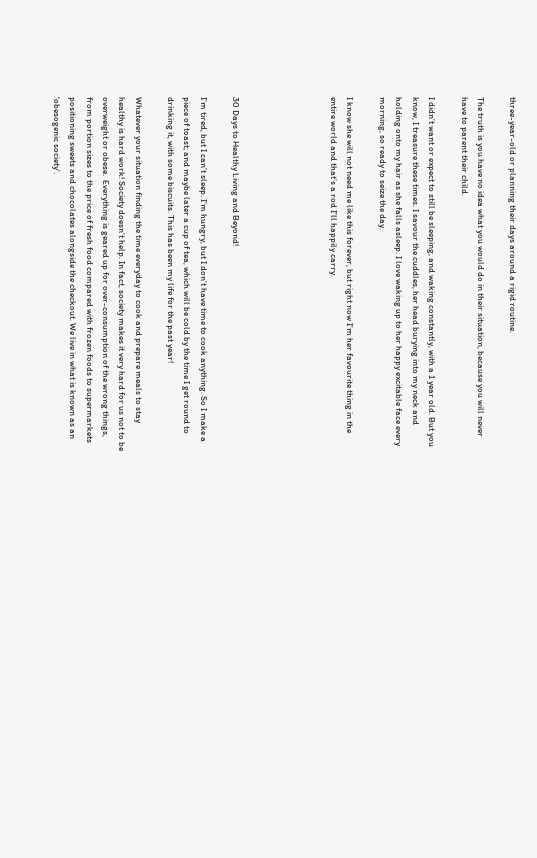three-year-old or planning their days around a rigid routine.

The truth is you have no idea what you would do in their situation, because you will never have to parent their child.

I didn’t want or expect to still be sleeping, and waking constantly, with a 1 year old. But you know, I treasure these times. I savour the cuddles, her head burying into my neck and holding onto my hair as she falls asleep. I love waking up to her happy excitable face every morning, so ready to seize the day.

I know she will not need me like this forever, but right now I’m her favourite thing in the entire world and that’s a rod I’ll happily carry.





30 Days to Healthy Living and Beyond!

I’m tired, but I can’t sleep. I’m hungry, but I don’t have time to cook anything. So I make a piece of toast; and maybe later a cup of tea, which will be cold by the time I get round to drinking it, with some biscuits. This has been my life for the past year!

Whatever your situation finding the time everyday to cook and prepare meals to stay healthy is hard work! Society doesn’t help. In fact, society makes it very hard for us not to be overweight or obese.  Everything is geared up for over-consumption of the wrong things, from portion sizes to the price of fresh food compared with frozen foods to supermarkets positioning sweets and chocolates alongside the checkout. We live in what is known as an ‘obesogenic society’.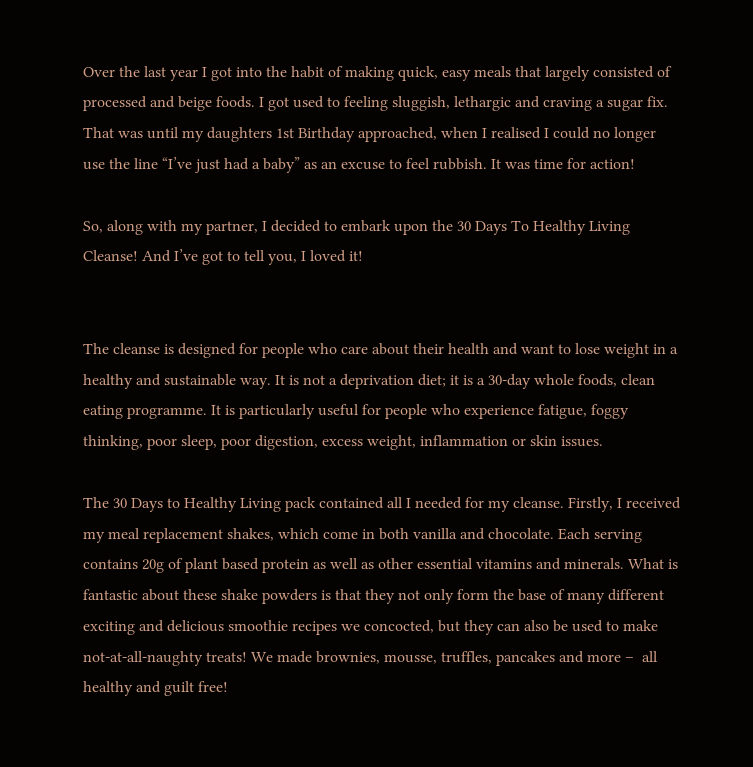Over the last year I got into the habit of making quick, easy meals that largely consisted of processed and beige foods. I got used to feeling sluggish, lethargic and craving a sugar fix. That was until my daughters 1st Birthday approached, when I realised I could no longer use the line “I’ve just had a baby” as an excuse to feel rubbish. It was time for action!

So, along with my partner, I decided to embark upon the 30 Days To Healthy Living Cleanse! And I’ve got to tell you, I loved it!


The cleanse is designed for people who care about their health and want to lose weight in a healthy and sustainable way. It is not a deprivation diet; it is a 30-day whole foods, clean eating programme. It is particularly useful for people who experience fatigue, foggy thinking, poor sleep, poor digestion, excess weight, inflammation or skin issues.

The 30 Days to Healthy Living pack contained all I needed for my cleanse. Firstly, I received my meal replacement shakes, which come in both vanilla and chocolate. Each serving contains 20g of plant based protein as well as other essential vitamins and minerals. What is fantastic about these shake powders is that they not only form the base of many different exciting and delicious smoothie recipes we concocted, but they can also be used to make not-at-all-naughty treats! We made brownies, mousse, truffles, pancakes and more –  all healthy and guilt free!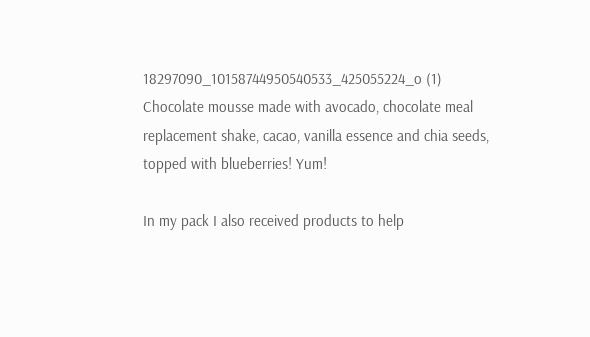18297090_10158744950540533_425055224_o (1)
Chocolate mousse made with avocado, chocolate meal replacement shake, cacao, vanilla essence and chia seeds, topped with blueberries! Yum!

In my pack I also received products to help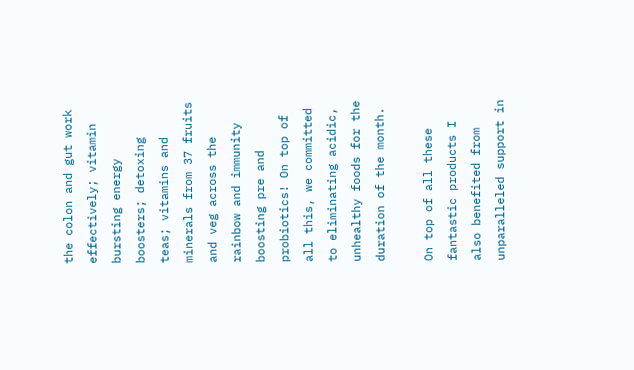the colon and gut work effectively; vitamin bursting energy boosters; detoxing teas; vitamins and minerals from 37 fruits and veg across the rainbow and immunity boosting pre and probiotics! On top of all this, we committed to eliminating acidic, unhealthy foods for the duration of the month.

On top of all these fantastic products I also benefited from unparalleled support in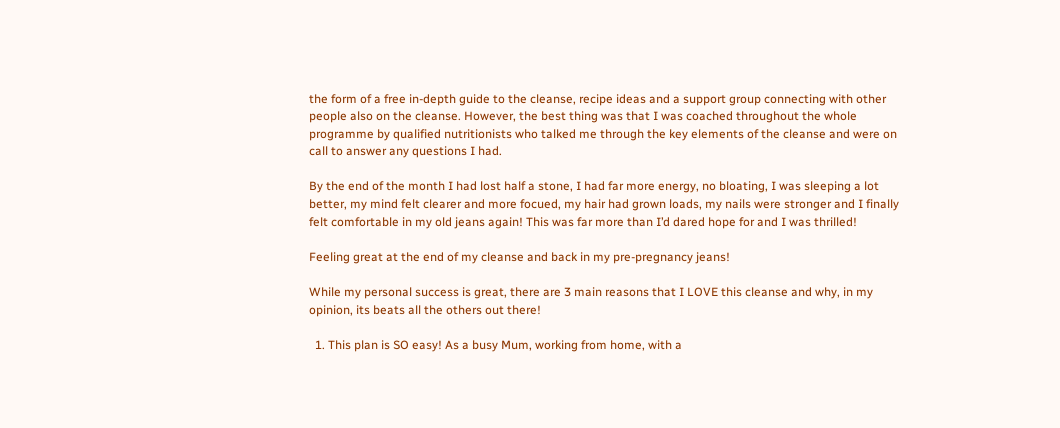the form of a free in-depth guide to the cleanse, recipe ideas and a support group connecting with other people also on the cleanse. However, the best thing was that I was coached throughout the whole programme by qualified nutritionists who talked me through the key elements of the cleanse and were on call to answer any questions I had.

By the end of the month I had lost half a stone, I had far more energy, no bloating, I was sleeping a lot better, my mind felt clearer and more focued, my hair had grown loads, my nails were stronger and I finally felt comfortable in my old jeans again! This was far more than I’d dared hope for and I was thrilled!

Feeling great at the end of my cleanse and back in my pre-pregnancy jeans!

While my personal success is great, there are 3 main reasons that I LOVE this cleanse and why, in my opinion, its beats all the others out there!

  1. This plan is SO easy! As a busy Mum, working from home, with a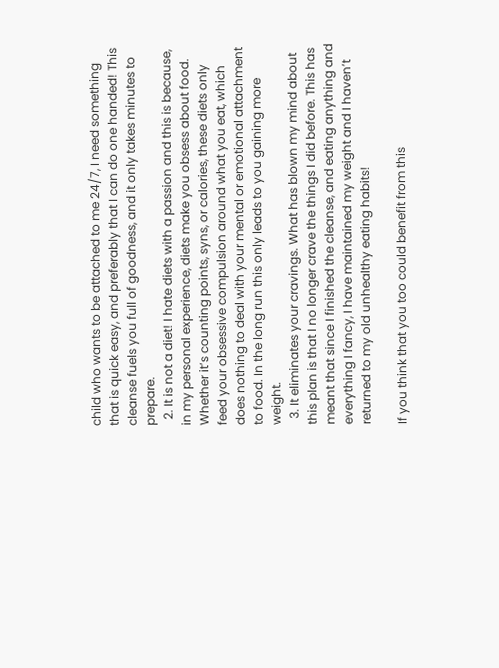child who wants to be attached to me 24/7, I need something that is quick easy, and preferably that I can do one handed! This cleanse fuels you full of goodness, and it only takes minutes to prepare.
  2. It is not a diet! I hate diets with a passion and this is because, in my personal experience, diets make you obsess about food. Whether it’s counting points, syns, or calories, these diets only feed your obsessive compulsion around what you eat, which does nothing to deal with your mental or emotional attachment to food. In the long run this only leads to you gaining more weight.
  3. It eliminates your cravings. What has blown my mind about this plan is that I no longer crave the things I did before. This has meant that since I finished the cleanse, and eating anything and everything I fancy, I have maintained my weight and I haven’t returned to my old unhealthy eating habits!

If you think that you too could benefit from this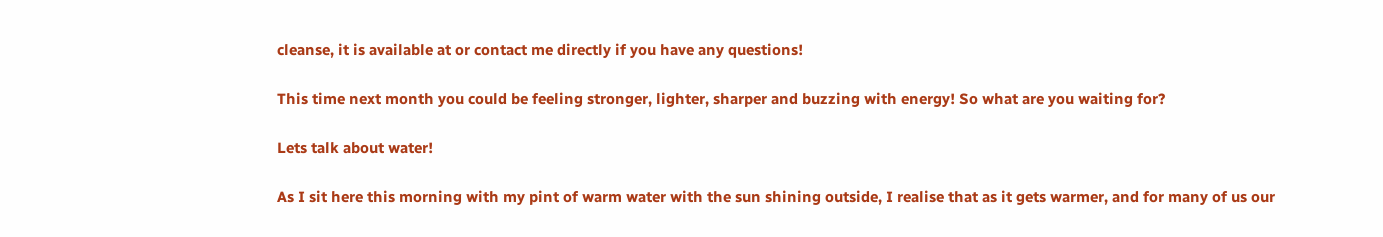cleanse, it is available at or contact me directly if you have any questions!

This time next month you could be feeling stronger, lighter, sharper and buzzing with energy! So what are you waiting for?

Lets talk about water!

As I sit here this morning with my pint of warm water with the sun shining outside, I realise that as it gets warmer, and for many of us our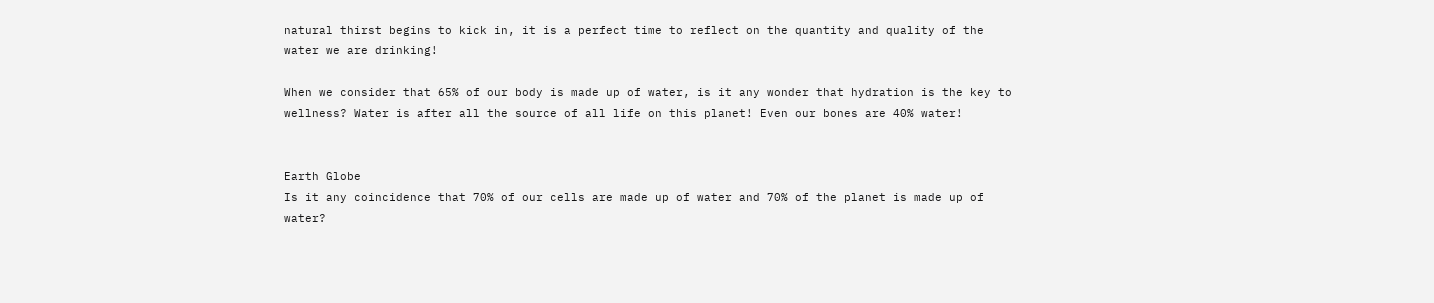natural thirst begins to kick in, it is a perfect time to reflect on the quantity and quality of the water we are drinking!

When we consider that 65% of our body is made up of water, is it any wonder that hydration is the key to wellness? Water is after all the source of all life on this planet! Even our bones are 40% water!


Earth Globe
Is it any coincidence that 70% of our cells are made up of water and 70% of the planet is made up of water?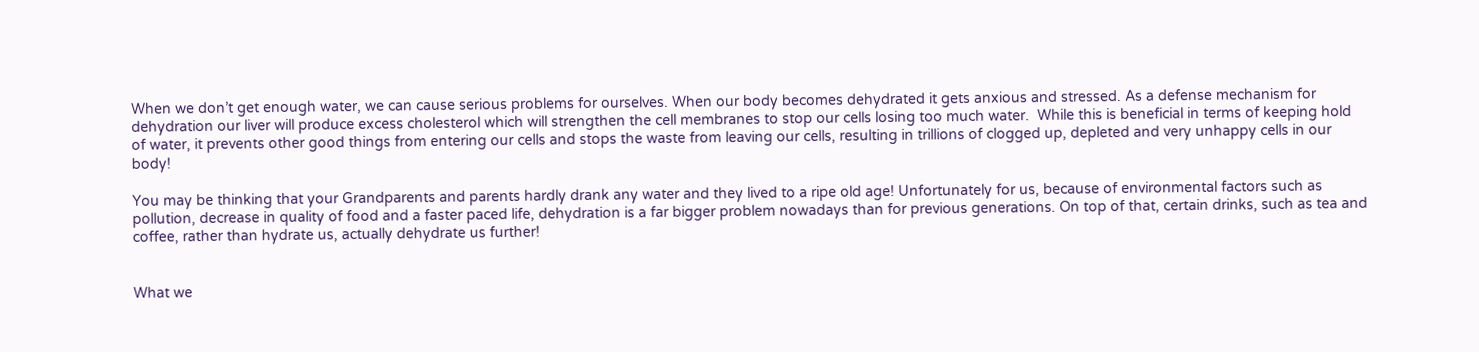When we don’t get enough water, we can cause serious problems for ourselves. When our body becomes dehydrated it gets anxious and stressed. As a defense mechanism for dehydration our liver will produce excess cholesterol which will strengthen the cell membranes to stop our cells losing too much water.  While this is beneficial in terms of keeping hold of water, it prevents other good things from entering our cells and stops the waste from leaving our cells, resulting in trillions of clogged up, depleted and very unhappy cells in our body!

You may be thinking that your Grandparents and parents hardly drank any water and they lived to a ripe old age! Unfortunately for us, because of environmental factors such as pollution, decrease in quality of food and a faster paced life, dehydration is a far bigger problem nowadays than for previous generations. On top of that, certain drinks, such as tea and coffee, rather than hydrate us, actually dehydrate us further!


What we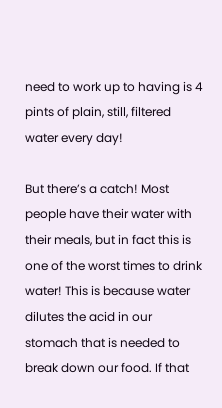need to work up to having is 4 pints of plain, still, filtered water every day!

But there’s a catch! Most people have their water with their meals, but in fact this is one of the worst times to drink water! This is because water dilutes the acid in our stomach that is needed to break down our food. If that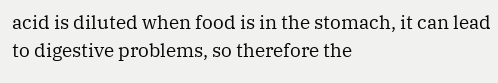acid is diluted when food is in the stomach, it can lead to digestive problems, so therefore the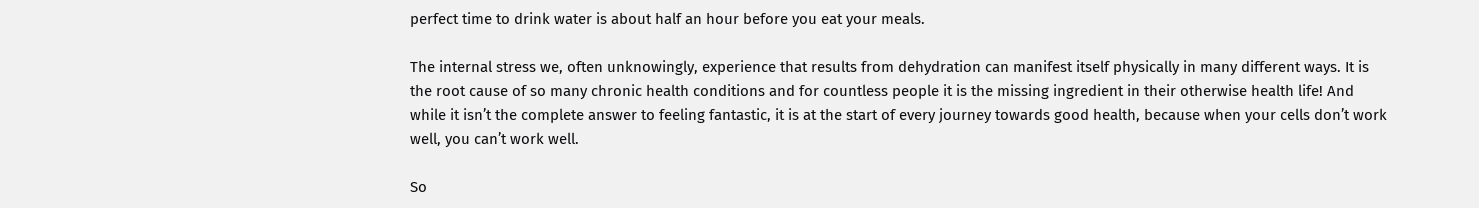perfect time to drink water is about half an hour before you eat your meals.

The internal stress we, often unknowingly, experience that results from dehydration can manifest itself physically in many different ways. It is the root cause of so many chronic health conditions and for countless people it is the missing ingredient in their otherwise health life! And while it isn’t the complete answer to feeling fantastic, it is at the start of every journey towards good health, because when your cells don’t work well, you can’t work well.

So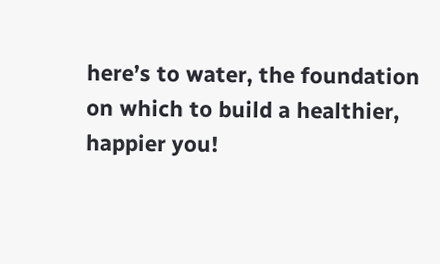here’s to water, the foundation on which to build a healthier, happier you!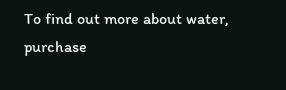To find out more about water, purchase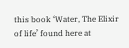this book ‘Water, The Elixir of life’ found here at